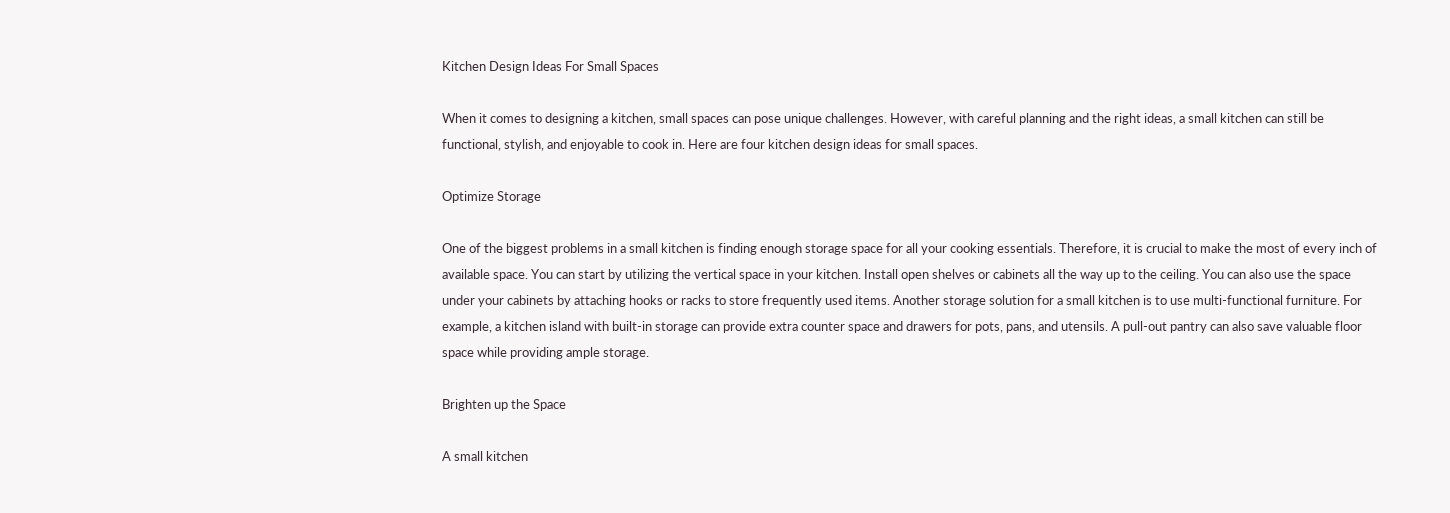Kitchen Design Ideas For Small Spaces

When it comes to designing a kitchen, small spaces can pose unique challenges. However, with careful planning and the right ideas, a small kitchen can still be functional, stylish, and enjoyable to cook in. Here are four kitchen design ideas for small spaces.

Optimize Storage

One of the biggest problems in a small kitchen is finding enough storage space for all your cooking essentials. Therefore, it is crucial to make the most of every inch of available space. You can start by utilizing the vertical space in your kitchen. Install open shelves or cabinets all the way up to the ceiling. You can also use the space under your cabinets by attaching hooks or racks to store frequently used items. Another storage solution for a small kitchen is to use multi-functional furniture. For example, a kitchen island with built-in storage can provide extra counter space and drawers for pots, pans, and utensils. A pull-out pantry can also save valuable floor space while providing ample storage.

Brighten up the Space

A small kitchen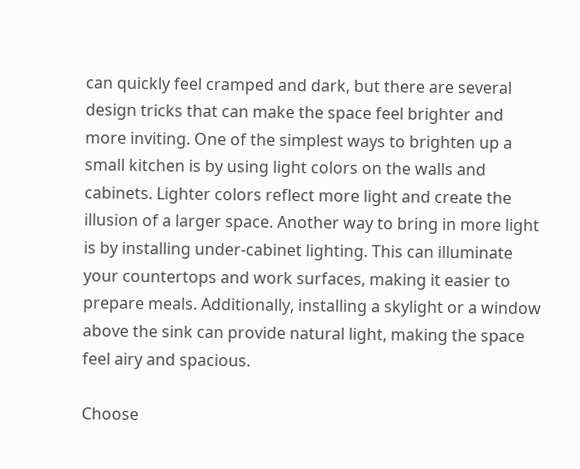can quickly feel cramped and dark, but there are several design tricks that can make the space feel brighter and more inviting. One of the simplest ways to brighten up a small kitchen is by using light colors on the walls and cabinets. Lighter colors reflect more light and create the illusion of a larger space. Another way to bring in more light is by installing under-cabinet lighting. This can illuminate your countertops and work surfaces, making it easier to prepare meals. Additionally, installing a skylight or a window above the sink can provide natural light, making the space feel airy and spacious.

Choose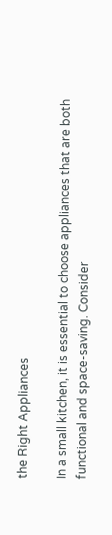the Right Appliances

In a small kitchen, it is essential to choose appliances that are both functional and space-saving. Consider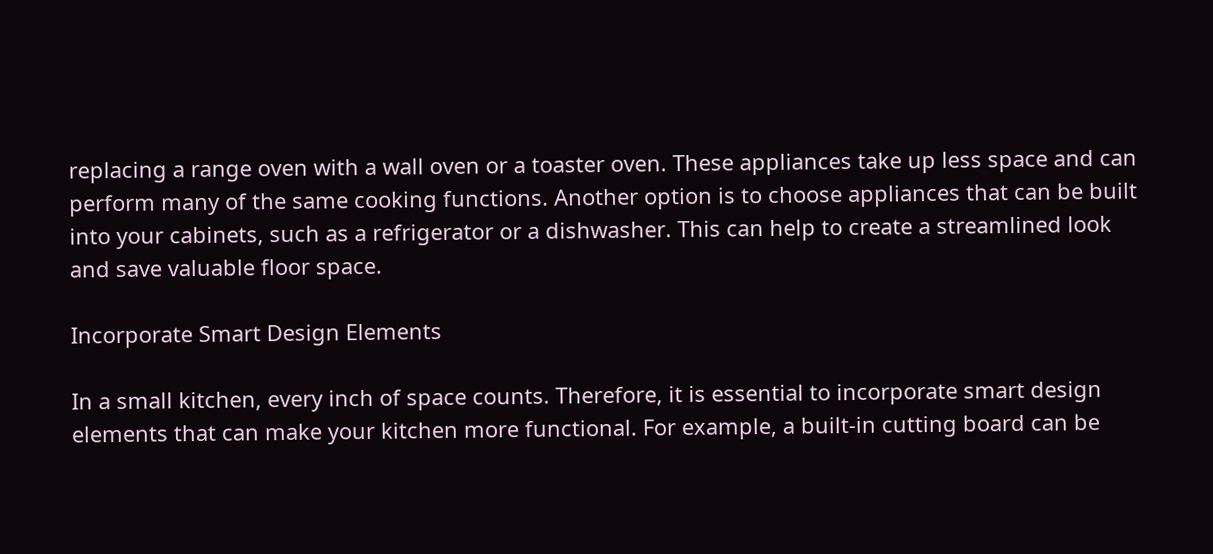replacing a range oven with a wall oven or a toaster oven. These appliances take up less space and can perform many of the same cooking functions. Another option is to choose appliances that can be built into your cabinets, such as a refrigerator or a dishwasher. This can help to create a streamlined look and save valuable floor space.

Incorporate Smart Design Elements

In a small kitchen, every inch of space counts. Therefore, it is essential to incorporate smart design elements that can make your kitchen more functional. For example, a built-in cutting board can be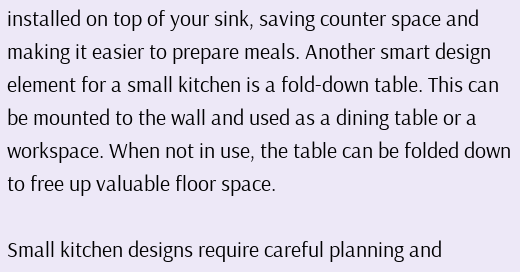installed on top of your sink, saving counter space and making it easier to prepare meals. Another smart design element for a small kitchen is a fold-down table. This can be mounted to the wall and used as a dining table or a workspace. When not in use, the table can be folded down to free up valuable floor space.

Small kitchen designs require careful planning and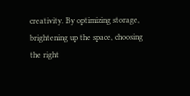creativity. By optimizing storage, brightening up the space, choosing the right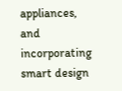appliances, and incorporating smart design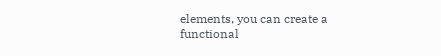elements, you can create a functional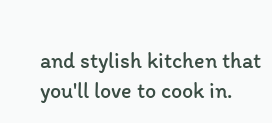and stylish kitchen that you'll love to cook in.